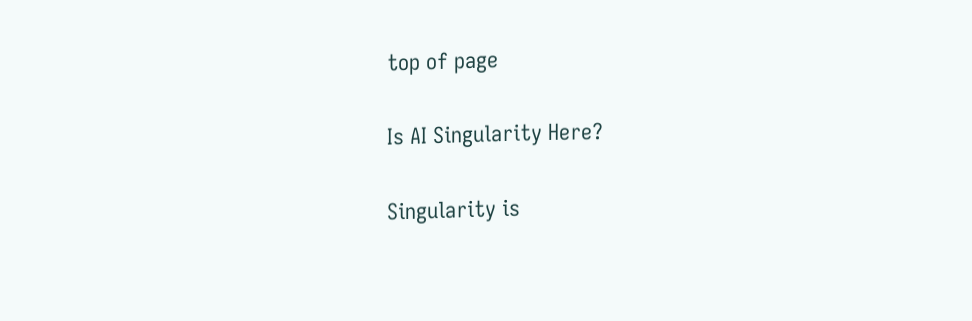top of page

Is AI Singularity Here?

Singularity is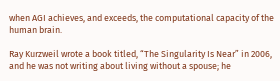when AGI achieves, and exceeds, the computational capacity of the human brain.

Ray Kurzweil wrote a book titled, “The Singularity Is Near” in 2006, and he was not writing about living without a spouse; he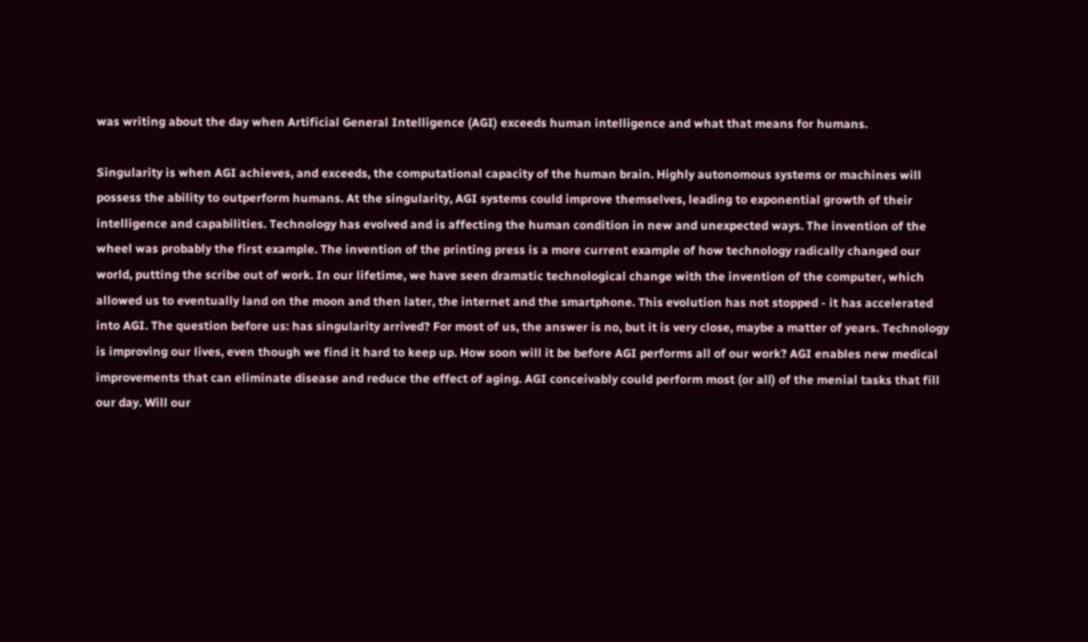was writing about the day when Artificial General Intelligence (AGI) exceeds human intelligence and what that means for humans.

Singularity is when AGI achieves, and exceeds, the computational capacity of the human brain. Highly autonomous systems or machines will possess the ability to outperform humans. At the singularity, AGI systems could improve themselves, leading to exponential growth of their intelligence and capabilities. Technology has evolved and is affecting the human condition in new and unexpected ways. The invention of the wheel was probably the first example. The invention of the printing press is a more current example of how technology radically changed our world, putting the scribe out of work. In our lifetime, we have seen dramatic technological change with the invention of the computer, which allowed us to eventually land on the moon and then later, the internet and the smartphone. This evolution has not stopped - it has accelerated into AGI. The question before us: has singularity arrived? For most of us, the answer is no, but it is very close, maybe a matter of years. Technology is improving our lives, even though we find it hard to keep up. How soon will it be before AGI performs all of our work? AGI enables new medical improvements that can eliminate disease and reduce the effect of aging. AGI conceivably could perform most (or all) of the menial tasks that fill our day. Will our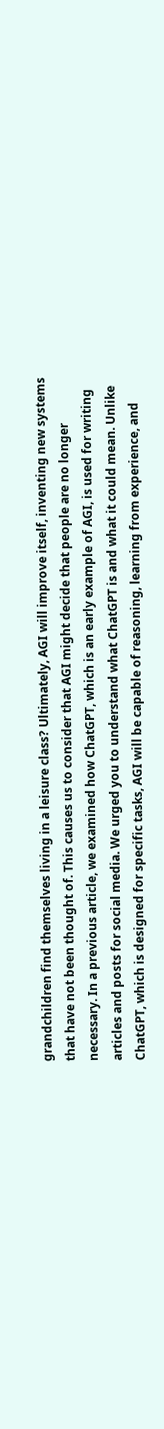grandchildren find themselves living in a leisure class? Ultimately, AGI will improve itself, inventing new systems that have not been thought of. This causes us to consider that AGI might decide that people are no longer necessary. In a previous article, we examined how ChatGPT, which is an early example of AGI, is used for writing articles and posts for social media. We urged you to understand what ChatGPT is and what it could mean. Unlike ChatGPT, which is designed for specific tasks, AGI will be capable of reasoning, learning from experience, and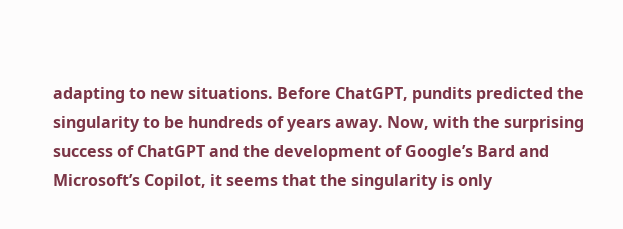adapting to new situations. Before ChatGPT, pundits predicted the singularity to be hundreds of years away. Now, with the surprising success of ChatGPT and the development of Google’s Bard and Microsoft’s Copilot, it seems that the singularity is only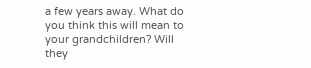a few years away. What do you think this will mean to your grandchildren? Will they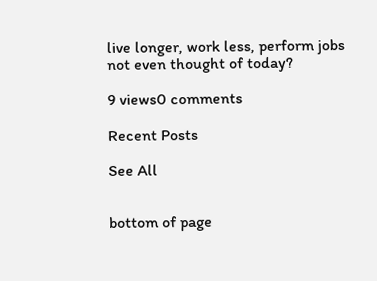live longer, work less, perform jobs not even thought of today?

9 views0 comments

Recent Posts

See All


bottom of page